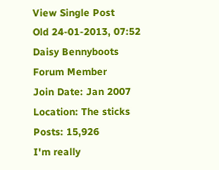View Single Post
Old 24-01-2013, 07:52
Daisy Bennyboots
Forum Member
Join Date: Jan 2007
Location: The sticks
Posts: 15,926
I'm really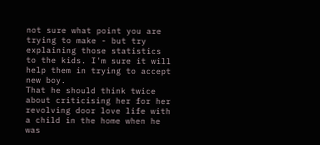not sure what point you are trying to make - but try explaining those statistics to the kids. I'm sure it will help them in trying to accept new boy.
That he should think twice about criticising her for her revolving door love life with a child in the home when he was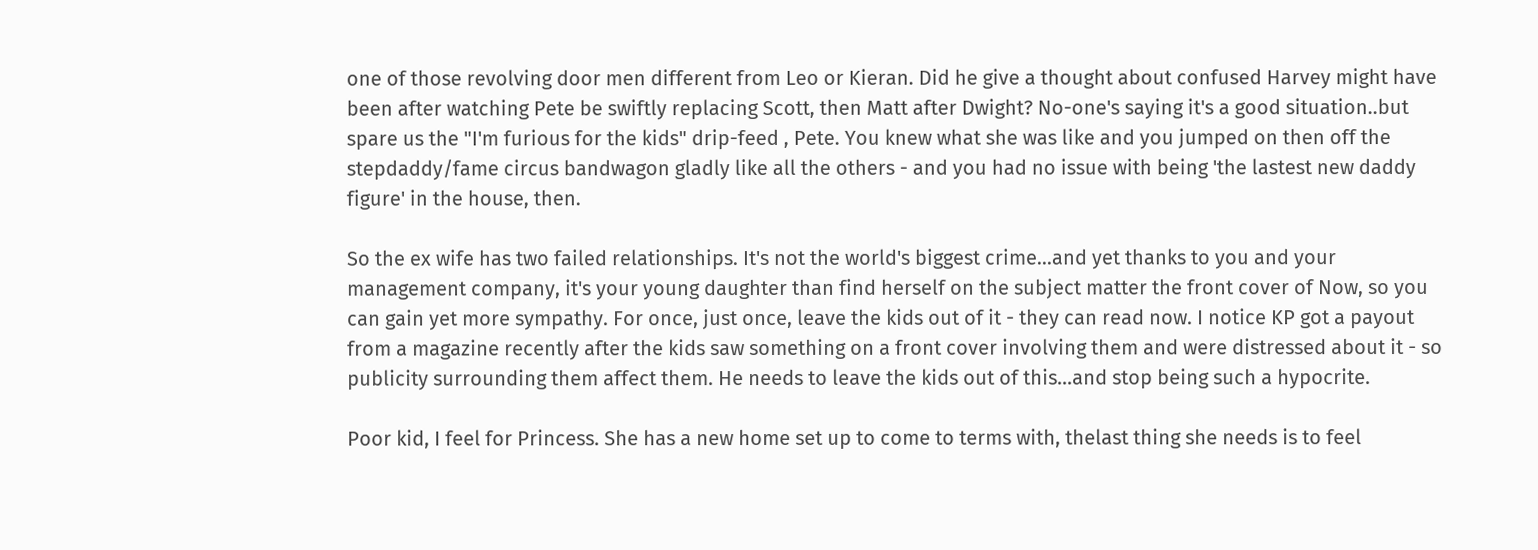one of those revolving door men different from Leo or Kieran. Did he give a thought about confused Harvey might have been after watching Pete be swiftly replacing Scott, then Matt after Dwight? No-one's saying it's a good situation..but spare us the "I'm furious for the kids" drip-feed , Pete. You knew what she was like and you jumped on then off the stepdaddy/fame circus bandwagon gladly like all the others - and you had no issue with being 'the lastest new daddy figure' in the house, then.

So the ex wife has two failed relationships. It's not the world's biggest crime...and yet thanks to you and your management company, it's your young daughter than find herself on the subject matter the front cover of Now, so you can gain yet more sympathy. For once, just once, leave the kids out of it - they can read now. I notice KP got a payout from a magazine recently after the kids saw something on a front cover involving them and were distressed about it - so publicity surrounding them affect them. He needs to leave the kids out of this...and stop being such a hypocrite.

Poor kid, I feel for Princess. She has a new home set up to come to terms with, thelast thing she needs is to feel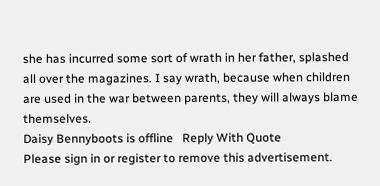she has incurred some sort of wrath in her father, splashed all over the magazines. I say wrath, because when children are used in the war between parents, they will always blame themselves.
Daisy Bennyboots is offline   Reply With Quote
Please sign in or register to remove this advertisement.